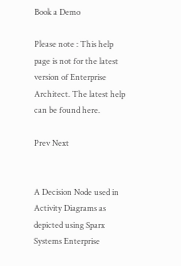Book a Demo

Please note : This help page is not for the latest version of Enterprise Architect. The latest help can be found here.

Prev Next


A Decision Node used in Activity Diagrams as depicted using Sparx Systems Enterprise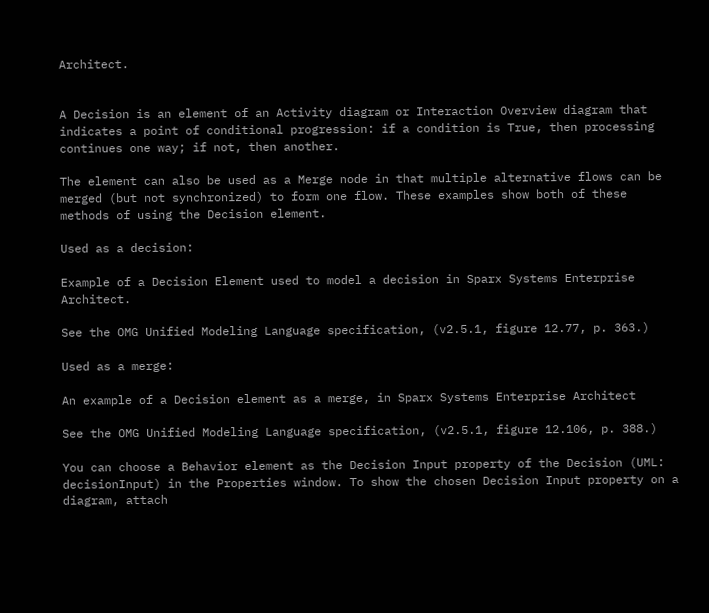Architect.


A Decision is an element of an Activity diagram or Interaction Overview diagram that indicates a point of conditional progression: if a condition is True, then processing continues one way; if not, then another.

The element can also be used as a Merge node in that multiple alternative flows can be merged (but not synchronized) to form one flow. These examples show both of these methods of using the Decision element.

Used as a decision:

Example of a Decision Element used to model a decision in Sparx Systems Enterprise Architect.

See the OMG Unified Modeling Language specification, (v2.5.1, figure 12.77, p. 363.)

Used as a merge:

An example of a Decision element as a merge, in Sparx Systems Enterprise Architect

See the OMG Unified Modeling Language specification, (v2.5.1, figure 12.106, p. 388.)

You can choose a Behavior element as the Decision Input property of the Decision (UML: decisionInput) in the Properties window. To show the chosen Decision Input property on a diagram, attach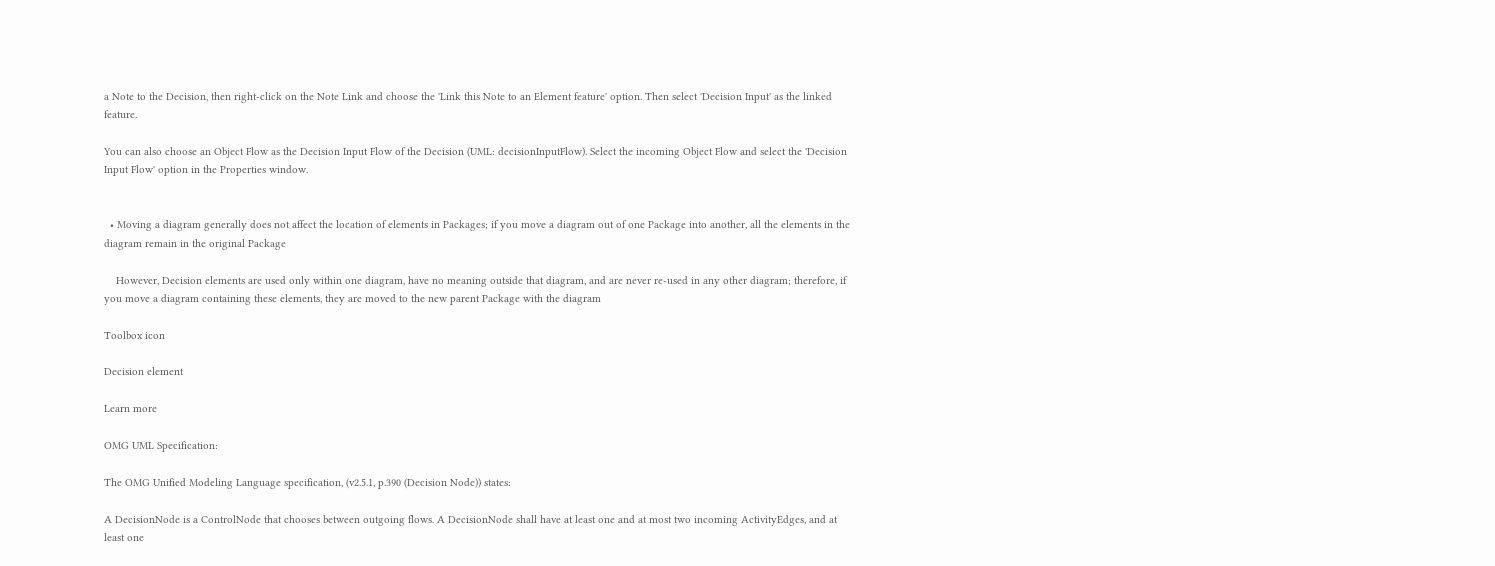a Note to the Decision, then right-click on the Note Link and choose the 'Link this Note to an Element feature' option. Then select 'Decision Input' as the linked feature.

You can also choose an Object Flow as the Decision Input Flow of the Decision (UML: decisionInputFlow). Select the incoming Object Flow and select the 'Decision Input Flow' option in the Properties window.


  • Moving a diagram generally does not affect the location of elements in Packages; if you move a diagram out of one Package into another, all the elements in the diagram remain in the original Package

    However, Decision elements are used only within one diagram, have no meaning outside that diagram, and are never re-used in any other diagram; therefore, if you move a diagram containing these elements, they are moved to the new parent Package with the diagram

Toolbox icon

Decision element

Learn more

OMG UML Specification:

The OMG Unified Modeling Language specification, (v2.5.1, p.390 (Decision Node)) states:

A DecisionNode is a ControlNode that chooses between outgoing flows. A DecisionNode shall have at least one and at most two incoming ActivityEdges, and at least one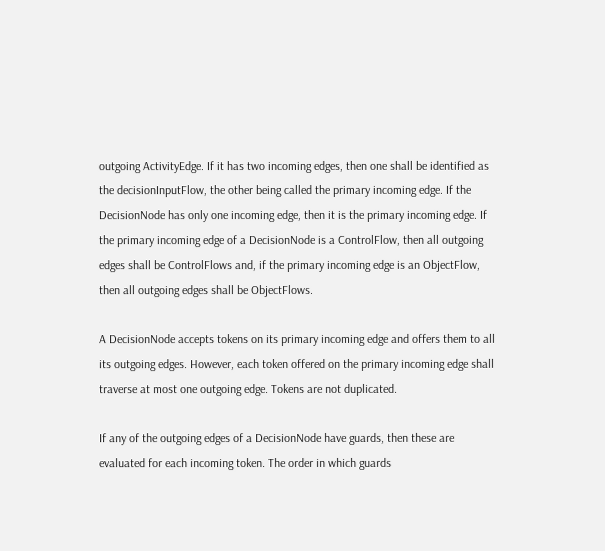outgoing ActivityEdge. If it has two incoming edges, then one shall be identified as the decisionInputFlow, the other being called the primary incoming edge. If the DecisionNode has only one incoming edge, then it is the primary incoming edge. If the primary incoming edge of a DecisionNode is a ControlFlow, then all outgoing edges shall be ControlFlows and, if the primary incoming edge is an ObjectFlow, then all outgoing edges shall be ObjectFlows.

A DecisionNode accepts tokens on its primary incoming edge and offers them to all its outgoing edges. However, each token offered on the primary incoming edge shall traverse at most one outgoing edge. Tokens are not duplicated.

If any of the outgoing edges of a DecisionNode have guards, then these are evaluated for each incoming token. The order in which guards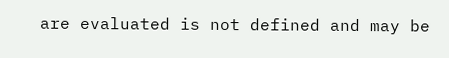are evaluated is not defined and may be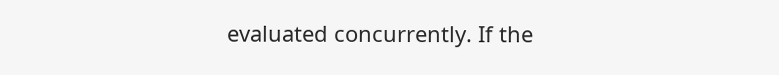evaluated concurrently. If the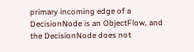primary incoming edge of a DecisionNode is an ObjectFlow, and the DecisionNode does not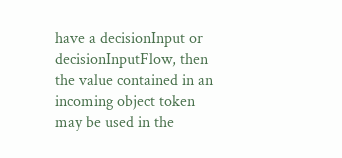have a decisionInput or decisionInputFlow, then the value contained in an incoming object token may be used in the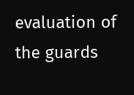evaluation of the guards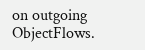on outgoing ObjectFlows.